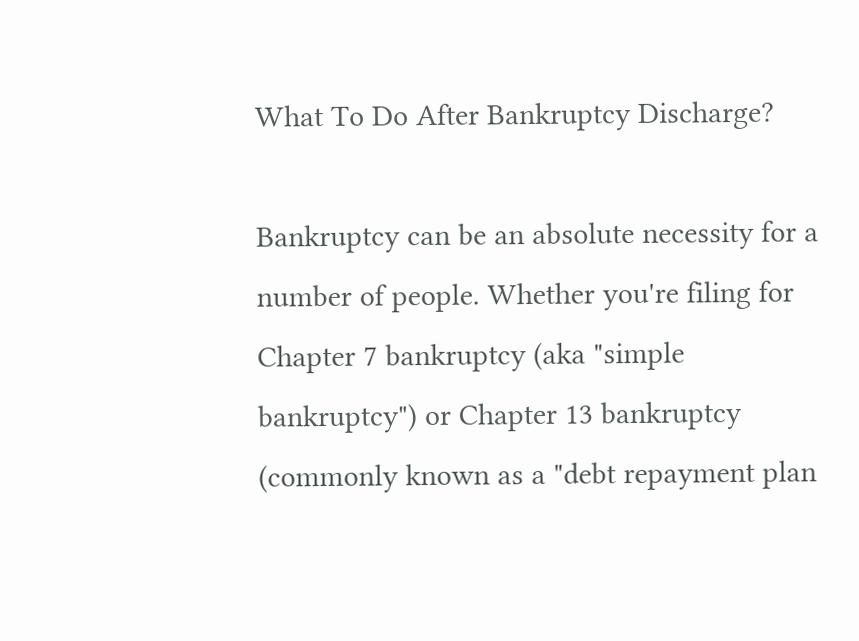What To Do After Bankruptcy Discharge?

Bankruptcy can be an absolute necessity for a number of people. Whether you're filing for Chapter 7 bankruptcy (aka "simple bankruptcy") or Chapter 13 bankruptcy (commonly known as a "debt repayment plan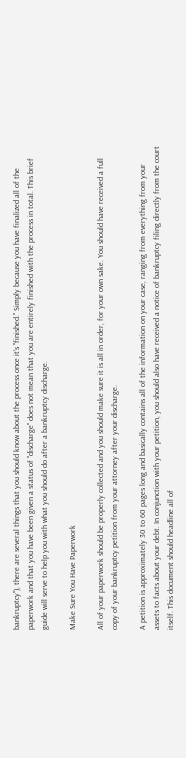bankruptcy"), there are several things that you should know about the process once it's "finished." Simply because you have finalized all of the paperwork and that you have been given a status of "discharge" does not mean that you are entirely finished with the process in total. This brief guide will serve to help you with what you should do after a bankruptcy discharge.

Make Sure You Have Paperwork

All of your paperwork should be properly collected and you should make sure it is all in order, for your own sake. You should have received a full copy of your bankruptcy petition from your attorney after your discharge.

A petition is approximately 30 to 60 pages long and basically contains all of the information on your case, ranging from everything from your assets to facts about your debt. In conjunction with your petition, you should also have received a notice of bankruptcy filing directly from the court itself. This document should headline all of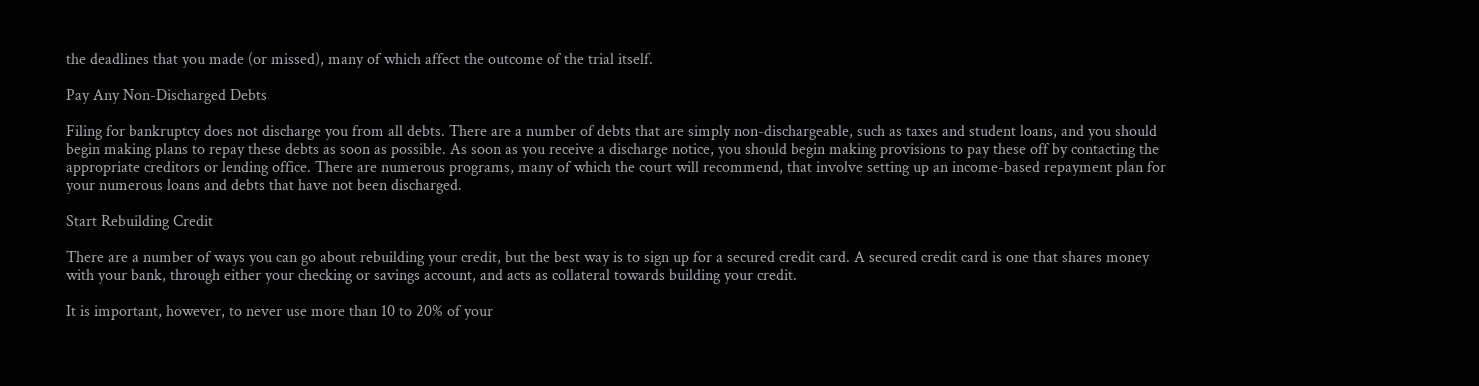the deadlines that you made (or missed), many of which affect the outcome of the trial itself.

Pay Any Non-Discharged Debts

Filing for bankruptcy does not discharge you from all debts. There are a number of debts that are simply non-dischargeable, such as taxes and student loans, and you should begin making plans to repay these debts as soon as possible. As soon as you receive a discharge notice, you should begin making provisions to pay these off by contacting the appropriate creditors or lending office. There are numerous programs, many of which the court will recommend, that involve setting up an income-based repayment plan for your numerous loans and debts that have not been discharged.

Start Rebuilding Credit

There are a number of ways you can go about rebuilding your credit, but the best way is to sign up for a secured credit card. A secured credit card is one that shares money with your bank, through either your checking or savings account, and acts as collateral towards building your credit.

It is important, however, to never use more than 10 to 20% of your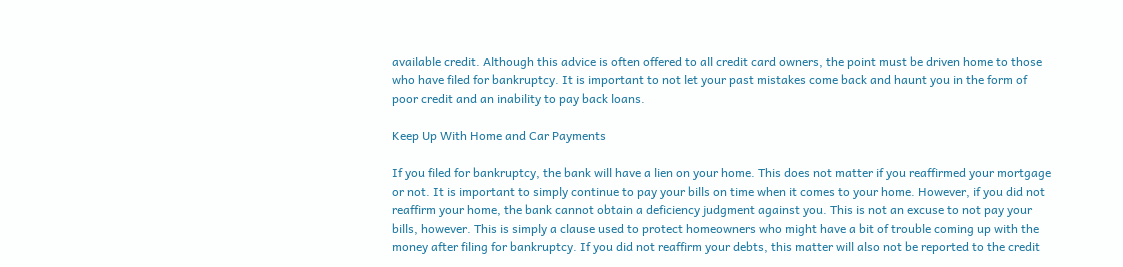available credit. Although this advice is often offered to all credit card owners, the point must be driven home to those who have filed for bankruptcy. It is important to not let your past mistakes come back and haunt you in the form of poor credit and an inability to pay back loans.

Keep Up With Home and Car Payments

If you filed for bankruptcy, the bank will have a lien on your home. This does not matter if you reaffirmed your mortgage or not. It is important to simply continue to pay your bills on time when it comes to your home. However, if you did not reaffirm your home, the bank cannot obtain a deficiency judgment against you. This is not an excuse to not pay your bills, however. This is simply a clause used to protect homeowners who might have a bit of trouble coming up with the money after filing for bankruptcy. If you did not reaffirm your debts, this matter will also not be reported to the credit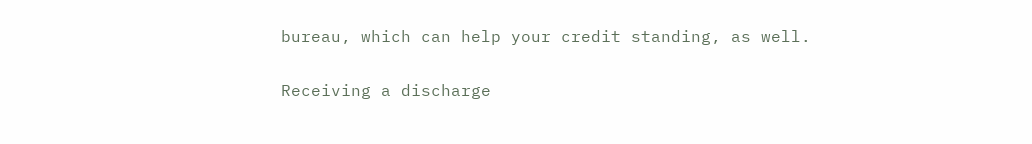bureau, which can help your credit standing, as well.

Receiving a discharge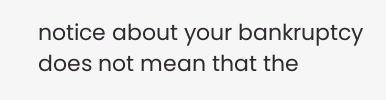notice about your bankruptcy does not mean that the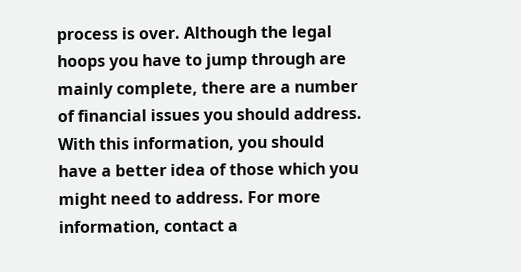process is over. Although the legal hoops you have to jump through are mainly complete, there are a number of financial issues you should address. With this information, you should have a better idea of those which you might need to address. For more information, contact a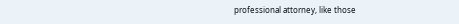professional attorney, like those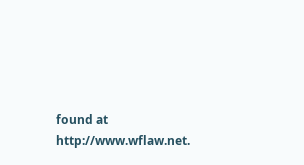found at http://www.wflaw.net.